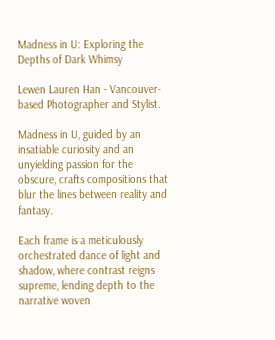Madness in U: Exploring the Depths of Dark Whimsy

Lewen Lauren Han - Vancouver-based Photographer and Stylist.

Madness in U, guided by an insatiable curiosity and an unyielding passion for the obscure, crafts compositions that blur the lines between reality and fantasy.

Each frame is a meticulously orchestrated dance of light and shadow, where contrast reigns supreme, lending depth to the narrative woven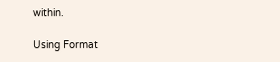within.

Using Format